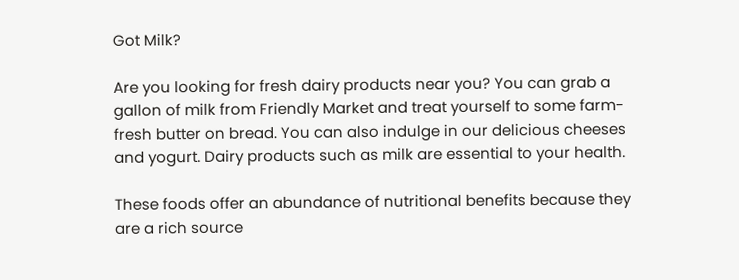Got Milk?

Are you looking for fresh dairy products near you? You can grab a gallon of milk from Friendly Market and treat yourself to some farm-fresh butter on bread. You can also indulge in our delicious cheeses and yogurt. Dairy products such as milk are essential to your health.

These foods offer an abundance of nutritional benefits because they are a rich source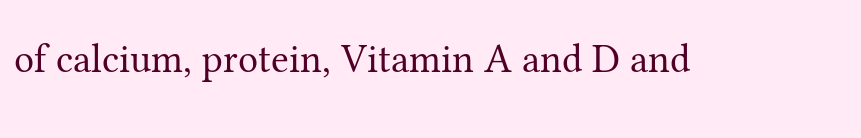of calcium, protein, Vitamin A and D and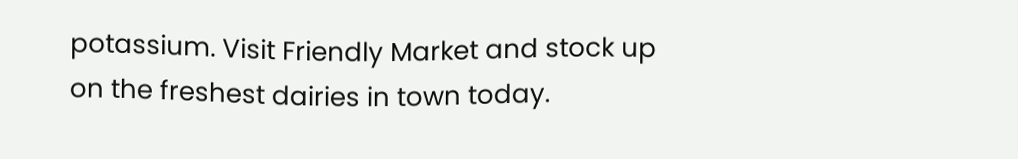potassium. Visit Friendly Market and stock up on the freshest dairies in town today.